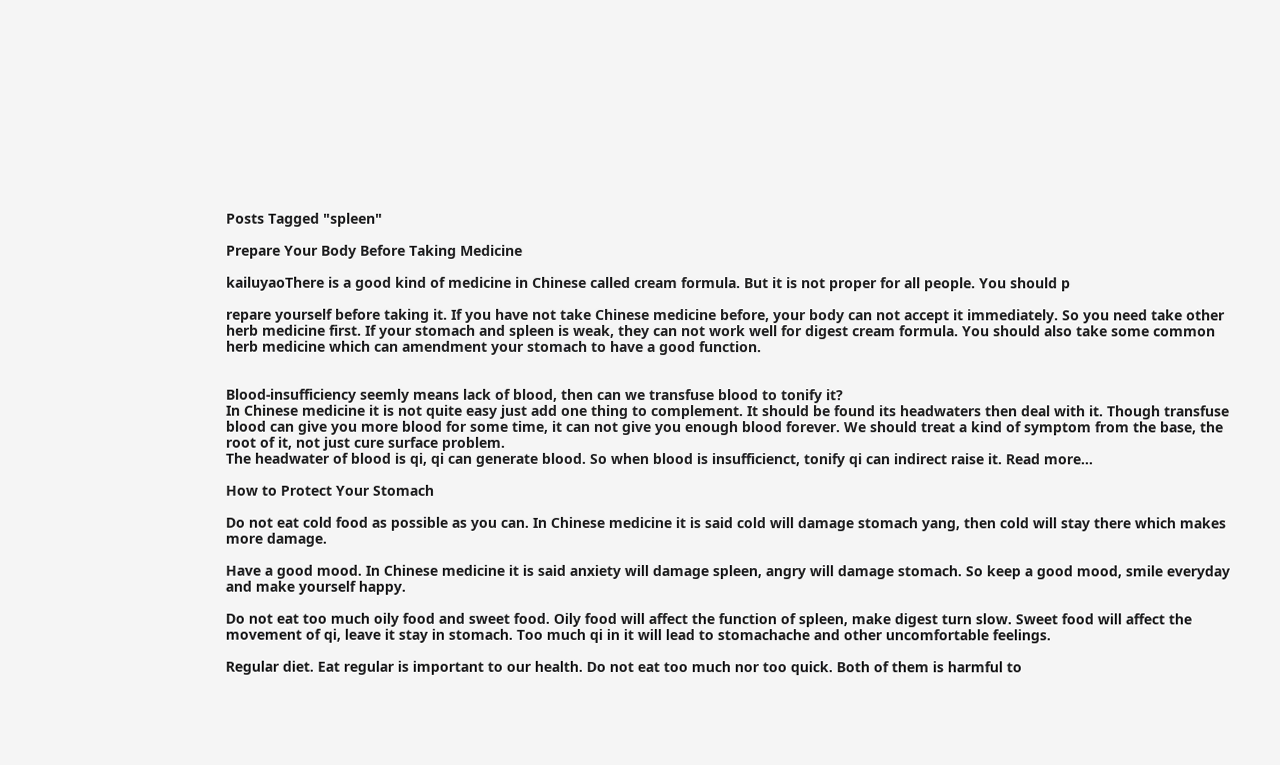Posts Tagged "spleen"

Prepare Your Body Before Taking Medicine

kailuyaoThere is a good kind of medicine in Chinese called cream formula. But it is not proper for all people. You should p

repare yourself before taking it. If you have not take Chinese medicine before, your body can not accept it immediately. So you need take other herb medicine first. If your stomach and spleen is weak, they can not work well for digest cream formula. You should also take some common herb medicine which can amendment your stomach to have a good function.


Blood-insufficiency seemly means lack of blood, then can we transfuse blood to tonify it?
In Chinese medicine it is not quite easy just add one thing to complement. It should be found its headwaters then deal with it. Though transfuse blood can give you more blood for some time, it can not give you enough blood forever. We should treat a kind of symptom from the base, the root of it, not just cure surface problem.
The headwater of blood is qi, qi can generate blood. So when blood is insufficienct, tonify qi can indirect raise it. Read more…

How to Protect Your Stomach

Do not eat cold food as possible as you can. In Chinese medicine it is said cold will damage stomach yang, then cold will stay there which makes more damage.

Have a good mood. In Chinese medicine it is said anxiety will damage spleen, angry will damage stomach. So keep a good mood, smile everyday and make yourself happy.

Do not eat too much oily food and sweet food. Oily food will affect the function of spleen, make digest turn slow. Sweet food will affect the movement of qi, leave it stay in stomach. Too much qi in it will lead to stomachache and other uncomfortable feelings.

Regular diet. Eat regular is important to our health. Do not eat too much nor too quick. Both of them is harmful to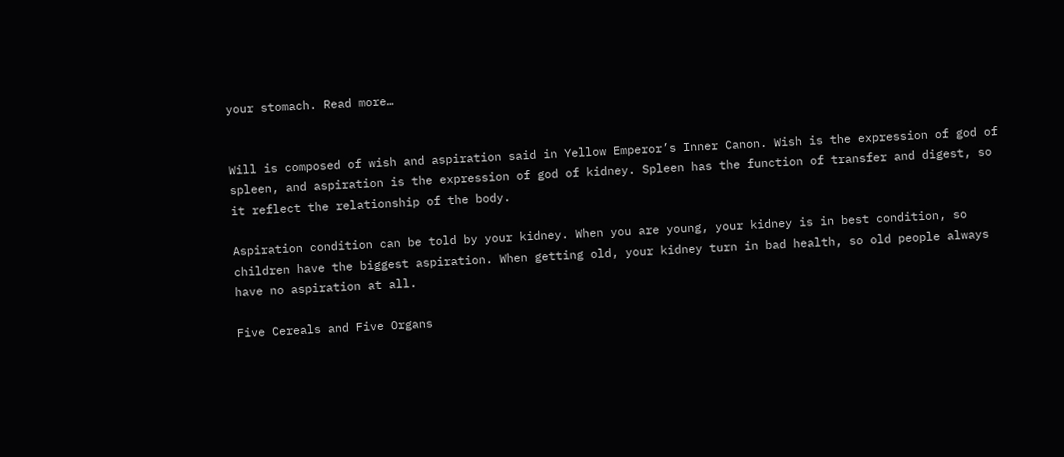your stomach. Read more…


Will is composed of wish and aspiration said in Yellow Emperor’s Inner Canon. Wish is the expression of god of spleen, and aspiration is the expression of god of kidney. Spleen has the function of transfer and digest, so it reflect the relationship of the body.

Aspiration condition can be told by your kidney. When you are young, your kidney is in best condition, so children have the biggest aspiration. When getting old, your kidney turn in bad health, so old people always have no aspiration at all.

Five Cereals and Five Organs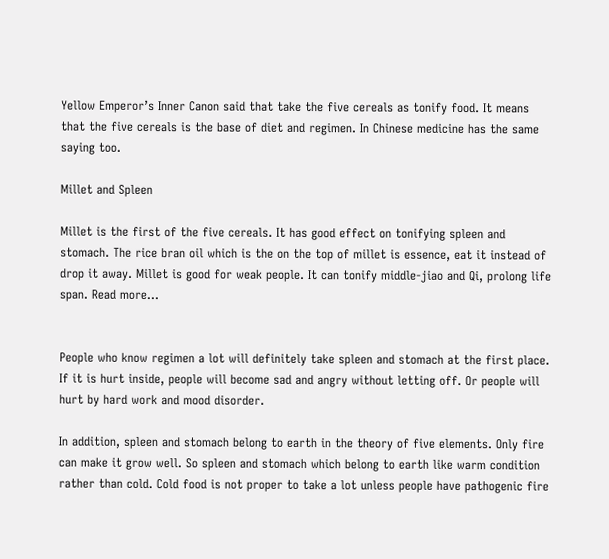Yellow Emperor’s Inner Canon said that take the five cereals as tonify food. It means that the five cereals is the base of diet and regimen. In Chinese medicine has the same saying too.

Millet and Spleen

Millet is the first of the five cereals. It has good effect on tonifying spleen and stomach. The rice bran oil which is the on the top of millet is essence, eat it instead of drop it away. Millet is good for weak people. It can tonify middle-jiao and Qi, prolong life span. Read more…


People who know regimen a lot will definitely take spleen and stomach at the first place. If it is hurt inside, people will become sad and angry without letting off. Or people will hurt by hard work and mood disorder.

In addition, spleen and stomach belong to earth in the theory of five elements. Only fire can make it grow well. So spleen and stomach which belong to earth like warm condition rather than cold. Cold food is not proper to take a lot unless people have pathogenic fire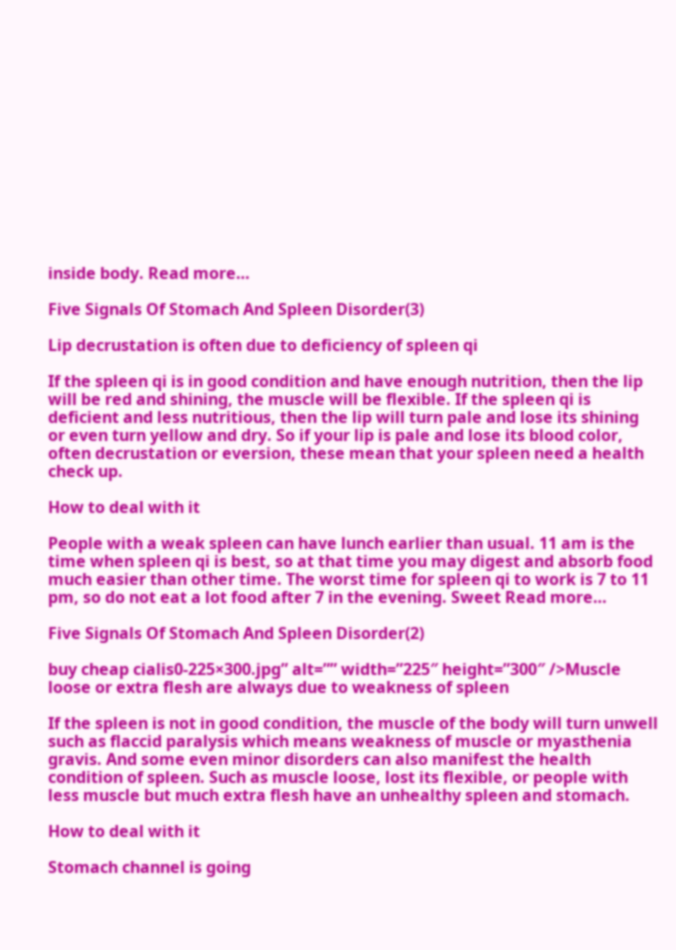inside body. Read more…

Five Signals Of Stomach And Spleen Disorder(3)

Lip decrustation is often due to deficiency of spleen qi

If the spleen qi is in good condition and have enough nutrition, then the lip will be red and shining, the muscle will be flexible. If the spleen qi is deficient and less nutritious, then the lip will turn pale and lose its shining or even turn yellow and dry. So if your lip is pale and lose its blood color, often decrustation or eversion, these mean that your spleen need a health check up.

How to deal with it

People with a weak spleen can have lunch earlier than usual. 11 am is the time when spleen qi is best, so at that time you may digest and absorb food much easier than other time. The worst time for spleen qi to work is 7 to 11 pm, so do not eat a lot food after 7 in the evening. Sweet Read more…

Five Signals Of Stomach And Spleen Disorder(2)

buy cheap cialis0-225×300.jpg” alt=”” width=”225″ height=”300″ />Muscle loose or extra flesh are always due to weakness of spleen

If the spleen is not in good condition, the muscle of the body will turn unwell such as flaccid paralysis which means weakness of muscle or myasthenia gravis. And some even minor disorders can also manifest the health condition of spleen. Such as muscle loose, lost its flexible, or people with less muscle but much extra flesh have an unhealthy spleen and stomach.

How to deal with it

Stomach channel is going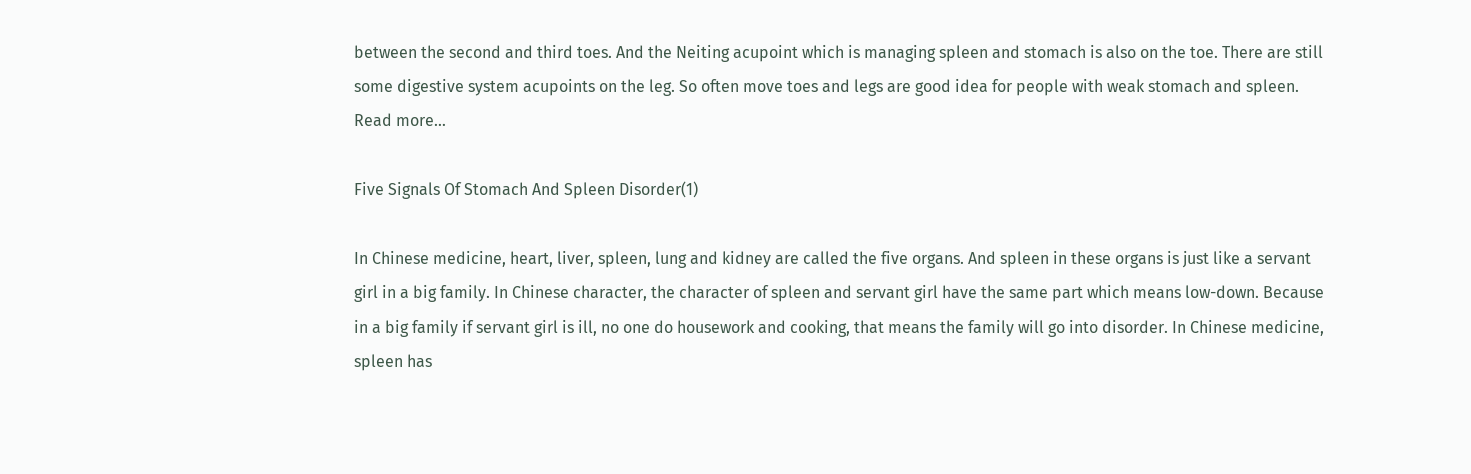between the second and third toes. And the Neiting acupoint which is managing spleen and stomach is also on the toe. There are still some digestive system acupoints on the leg. So often move toes and legs are good idea for people with weak stomach and spleen. Read more…

Five Signals Of Stomach And Spleen Disorder(1)

In Chinese medicine, heart, liver, spleen, lung and kidney are called the five organs. And spleen in these organs is just like a servant girl in a big family. In Chinese character, the character of spleen and servant girl have the same part which means low-down. Because in a big family if servant girl is ill, no one do housework and cooking, that means the family will go into disorder. In Chinese medicine, spleen has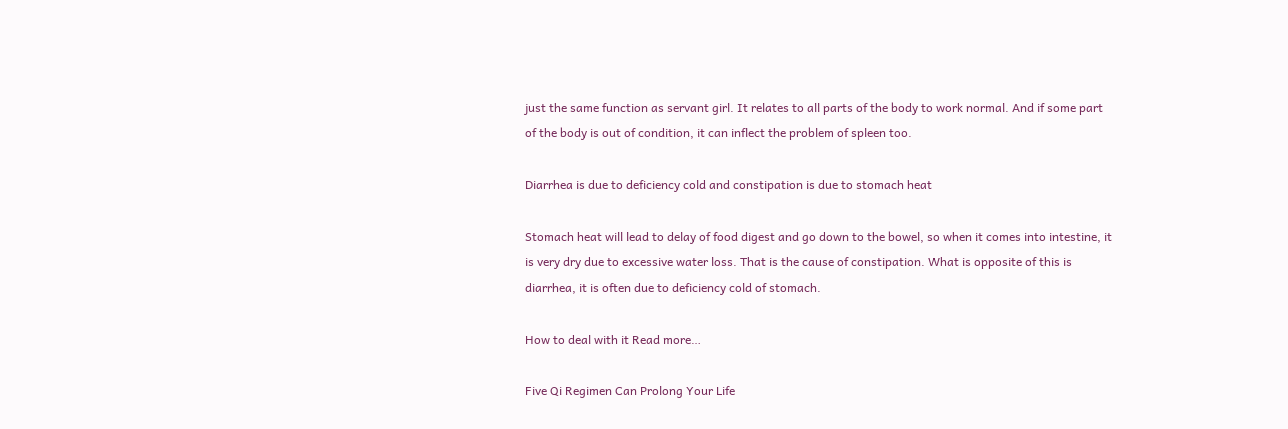just the same function as servant girl. It relates to all parts of the body to work normal. And if some part of the body is out of condition, it can inflect the problem of spleen too.

Diarrhea is due to deficiency cold and constipation is due to stomach heat

Stomach heat will lead to delay of food digest and go down to the bowel, so when it comes into intestine, it is very dry due to excessive water loss. That is the cause of constipation. What is opposite of this is diarrhea, it is often due to deficiency cold of stomach.

How to deal with it Read more…

Five Qi Regimen Can Prolong Your Life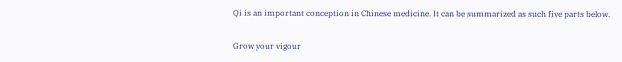Qi is an important conception in Chinese medicine. It can be summarized as such five parts below.

Grow your vigour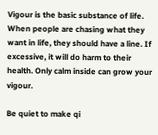Vigour is the basic substance of life. When people are chasing what they want in life, they should have a line. If excessive, it will do harm to their health. Only calm inside can grow your vigour.

Be quiet to make qi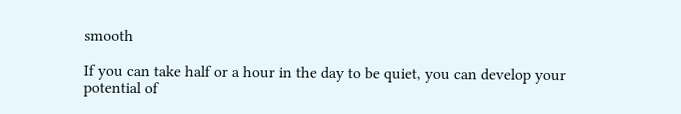smooth

If you can take half or a hour in the day to be quiet, you can develop your potential of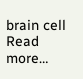brain cell Read more…